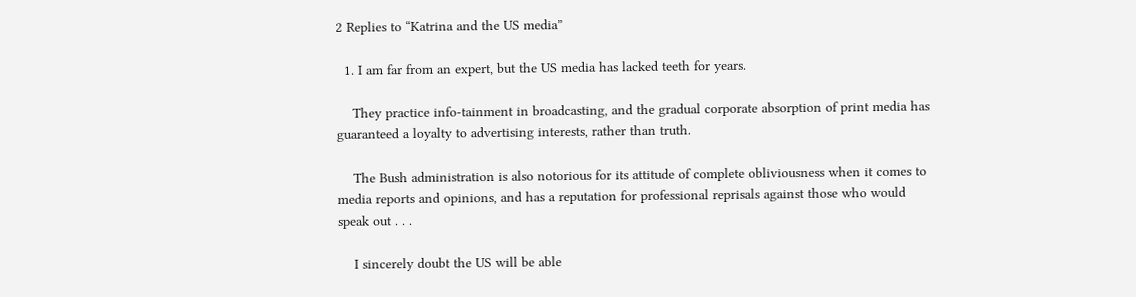2 Replies to “Katrina and the US media”

  1. I am far from an expert, but the US media has lacked teeth for years.

    They practice info-tainment in broadcasting, and the gradual corporate absorption of print media has guaranteed a loyalty to advertising interests, rather than truth.

    The Bush administration is also notorious for its attitude of complete obliviousness when it comes to media reports and opinions, and has a reputation for professional reprisals against those who would speak out . . .

    I sincerely doubt the US will be able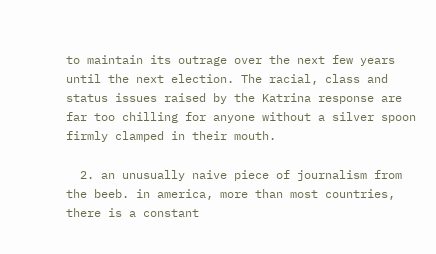to maintain its outrage over the next few years until the next election. The racial, class and status issues raised by the Katrina response are far too chilling for anyone without a silver spoon firmly clamped in their mouth.

  2. an unusually naive piece of journalism from the beeb. in america, more than most countries, there is a constant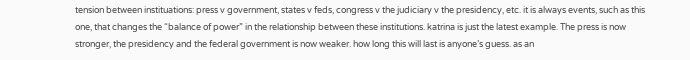tension between instituations: press v government, states v feds, congress v the judiciary v the presidency, etc. it is always events, such as this one, that changes the “balance of power” in the relationship between these institutions. katrina is just the latest example. The press is now stronger, the presidency and the federal government is now weaker. how long this will last is anyone’s guess. as an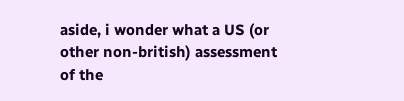aside, i wonder what a US (or other non-british) assessment of the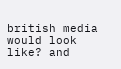british media would look like? and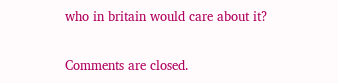who in britain would care about it?

Comments are closed.